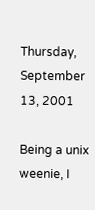Thursday, September 13, 2001

Being a unix weenie, I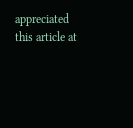appreciated this article at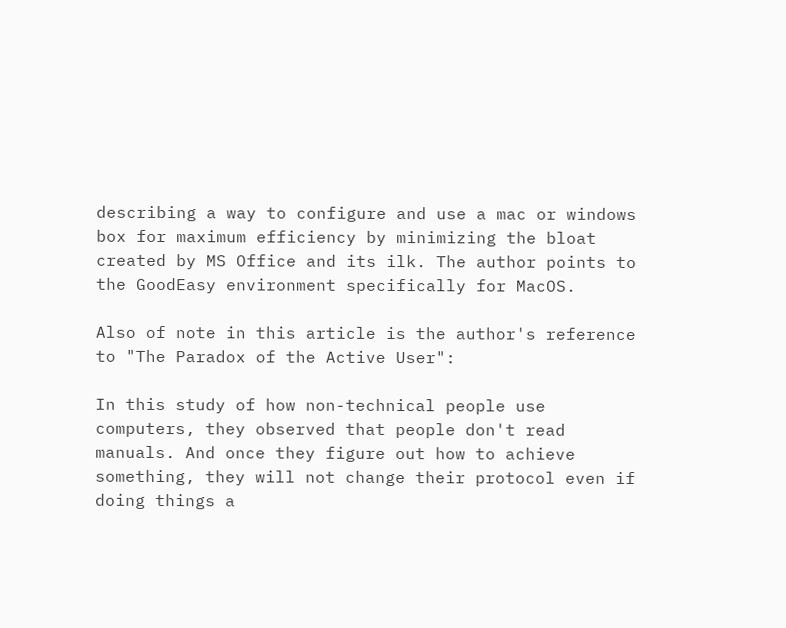describing a way to configure and use a mac or windows box for maximum efficiency by minimizing the bloat created by MS Office and its ilk. The author points to the GoodEasy environment specifically for MacOS.

Also of note in this article is the author's reference to "The Paradox of the Active User":

In this study of how non-technical people use computers, they observed that people don't read manuals. And once they figure out how to achieve something, they will not change their protocol even if doing things a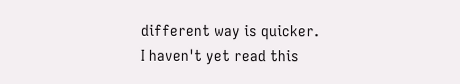different way is quicker.
I haven't yet read this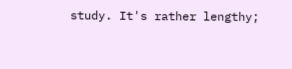study. It's rather lengthy;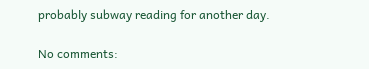probably subway reading for another day.

No comments: